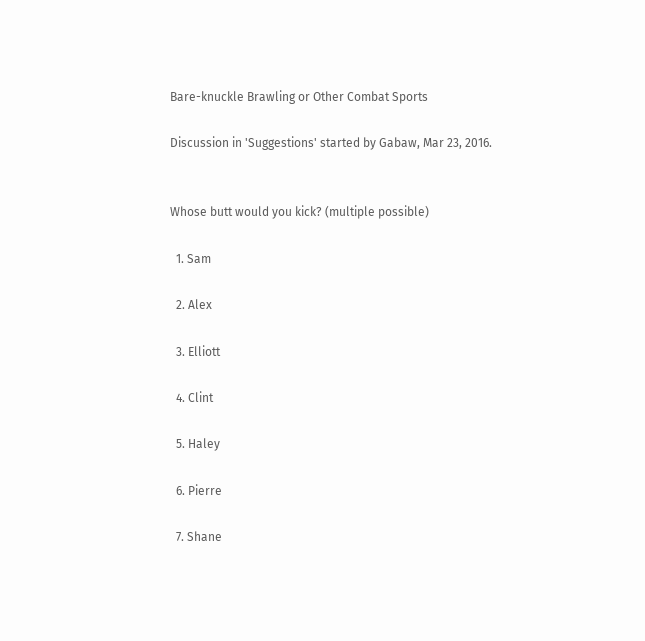Bare-knuckle Brawling or Other Combat Sports

Discussion in 'Suggestions' started by Gabaw, Mar 23, 2016.


Whose butt would you kick? (multiple possible)

  1. Sam

  2. Alex

  3. Elliott

  4. Clint

  5. Haley

  6. Pierre

  7. Shane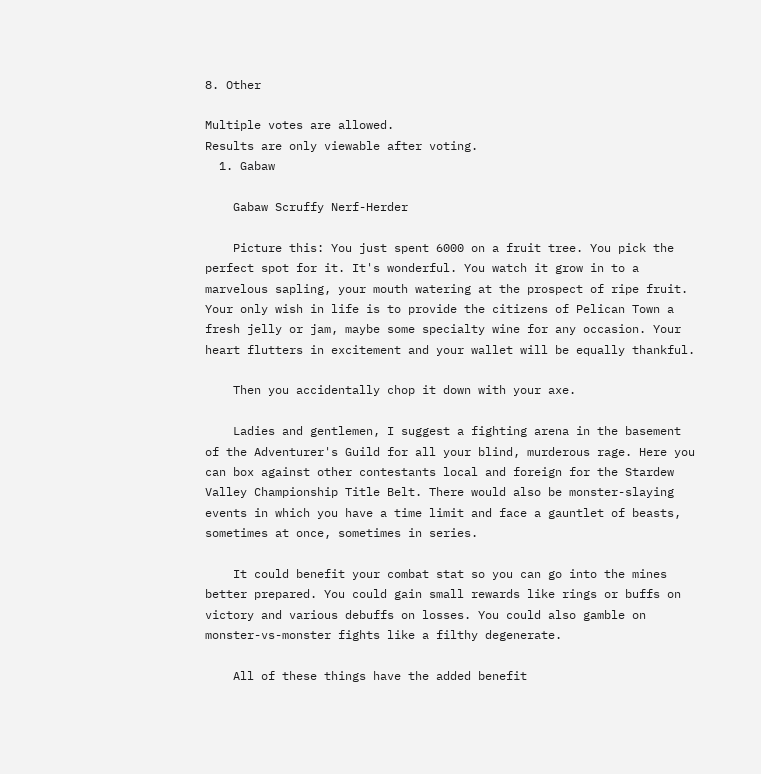8. Other

Multiple votes are allowed.
Results are only viewable after voting.
  1. Gabaw

    Gabaw Scruffy Nerf-Herder

    Picture this: You just spent 6000 on a fruit tree. You pick the perfect spot for it. It's wonderful. You watch it grow in to a marvelous sapling, your mouth watering at the prospect of ripe fruit. Your only wish in life is to provide the citizens of Pelican Town a fresh jelly or jam, maybe some specialty wine for any occasion. Your heart flutters in excitement and your wallet will be equally thankful.

    Then you accidentally chop it down with your axe.

    Ladies and gentlemen, I suggest a fighting arena in the basement of the Adventurer's Guild for all your blind, murderous rage. Here you can box against other contestants local and foreign for the Stardew Valley Championship Title Belt. There would also be monster-slaying events in which you have a time limit and face a gauntlet of beasts, sometimes at once, sometimes in series.

    It could benefit your combat stat so you can go into the mines better prepared. You could gain small rewards like rings or buffs on victory and various debuffs on losses. You could also gamble on monster-vs-monster fights like a filthy degenerate.

    All of these things have the added benefit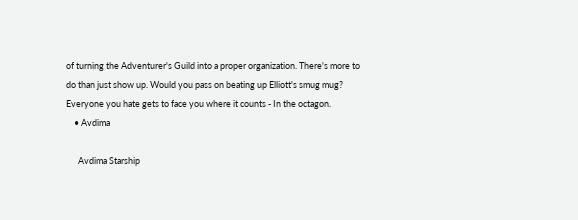of turning the Adventurer's Guild into a proper organization. There's more to do than just show up. Would you pass on beating up Elliott's smug mug? Everyone you hate gets to face you where it counts - In the octagon.
    • Avdima

      Avdima Starship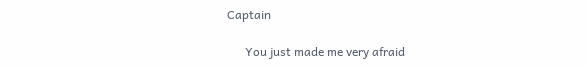Captain

      You just made me very afraid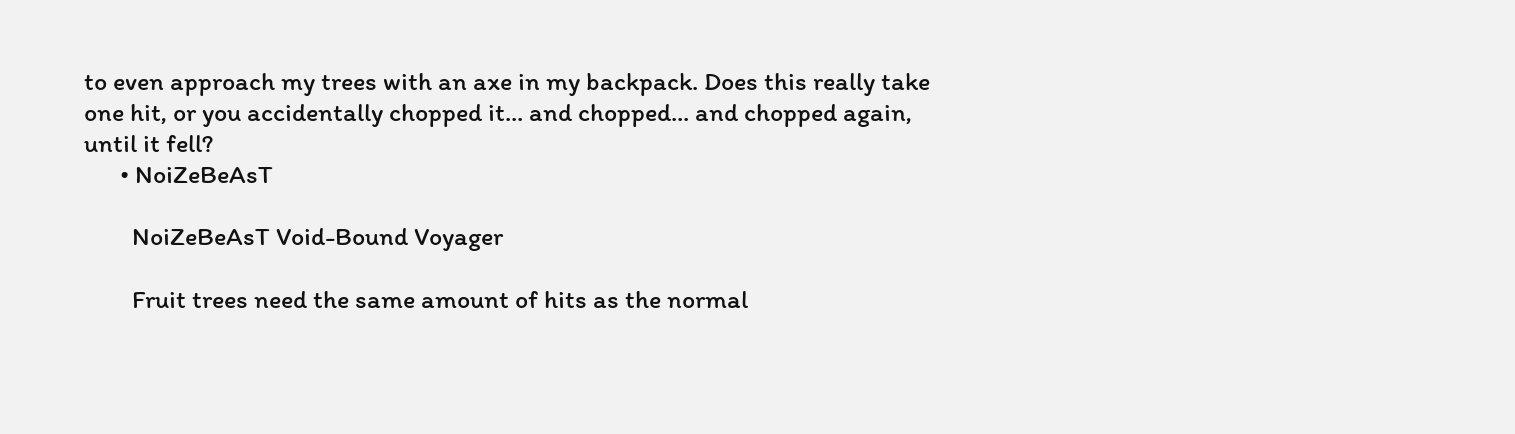to even approach my trees with an axe in my backpack. Does this really take one hit, or you accidentally chopped it... and chopped... and chopped again, until it fell?
      • NoiZeBeAsT

        NoiZeBeAsT Void-Bound Voyager

        Fruit trees need the same amount of hits as the normal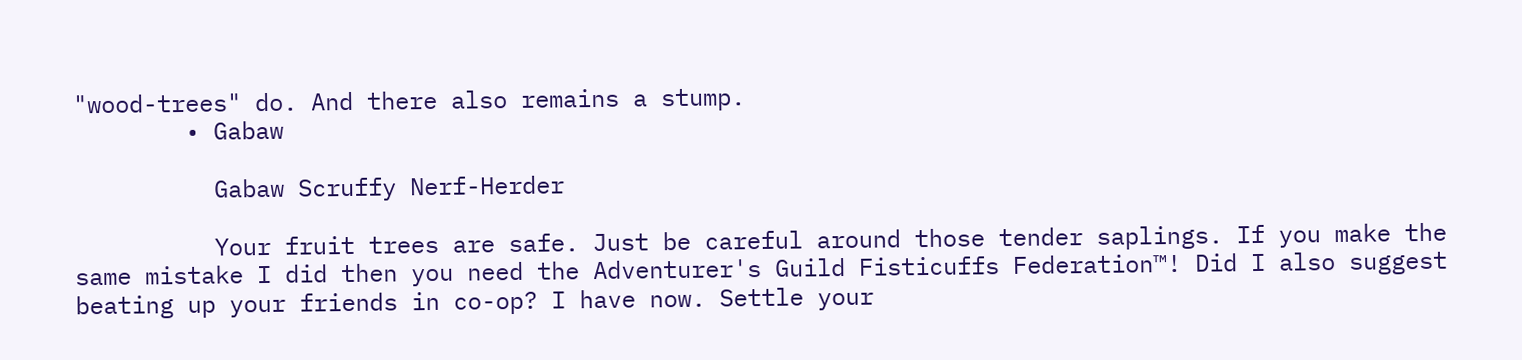"wood-trees" do. And there also remains a stump.
        • Gabaw

          Gabaw Scruffy Nerf-Herder

          Your fruit trees are safe. Just be careful around those tender saplings. If you make the same mistake I did then you need the Adventurer's Guild Fisticuffs Federation™! Did I also suggest beating up your friends in co-op? I have now. Settle your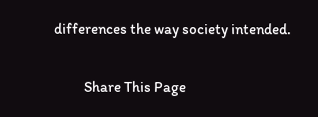differences the way society intended.

          Share This Page